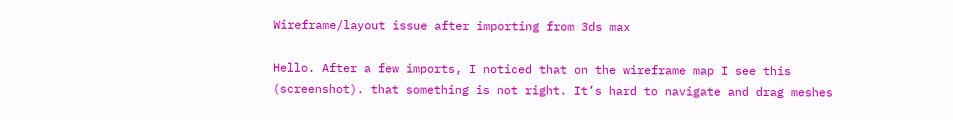Wireframe/layout issue after importing from 3ds max

Hello. After a few imports, I noticed that on the wireframe map I see this (screenshot). that something is not right. It’s hard to navigate and drag meshes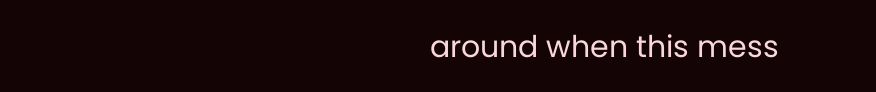around when this mess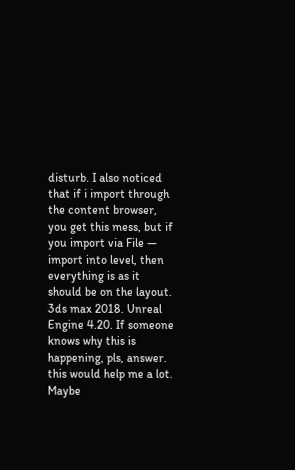disturb. I also noticed that if i import through the content browser, you get this mess, but if you import via File — import into level, then everything is as it should be on the layout. 3ds max 2018. Unreal Engine 4.20. If someone knows why this is happening, pls, answer. this would help me a lot. Maybe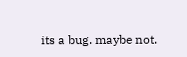its a bug. maybe not.